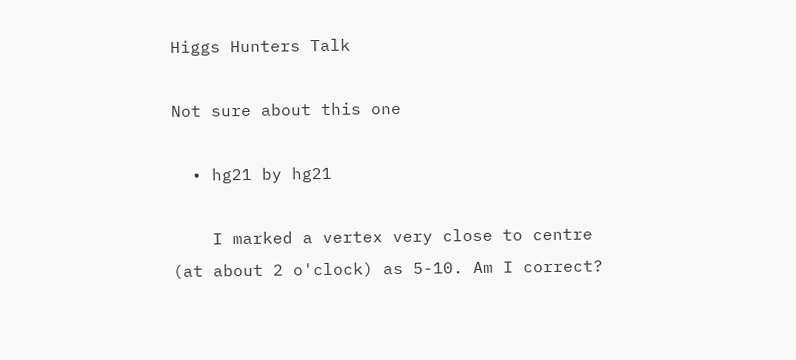Higgs Hunters Talk

Not sure about this one

  • hg21 by hg21

    I marked a vertex very close to centre (at about 2 o'clock) as 5-10. Am I correct?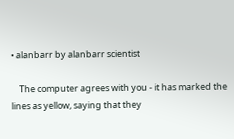• alanbarr by alanbarr scientist

    The computer agrees with you - it has marked the lines as yellow, saying that they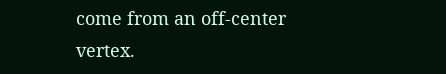come from an off-center vertex.